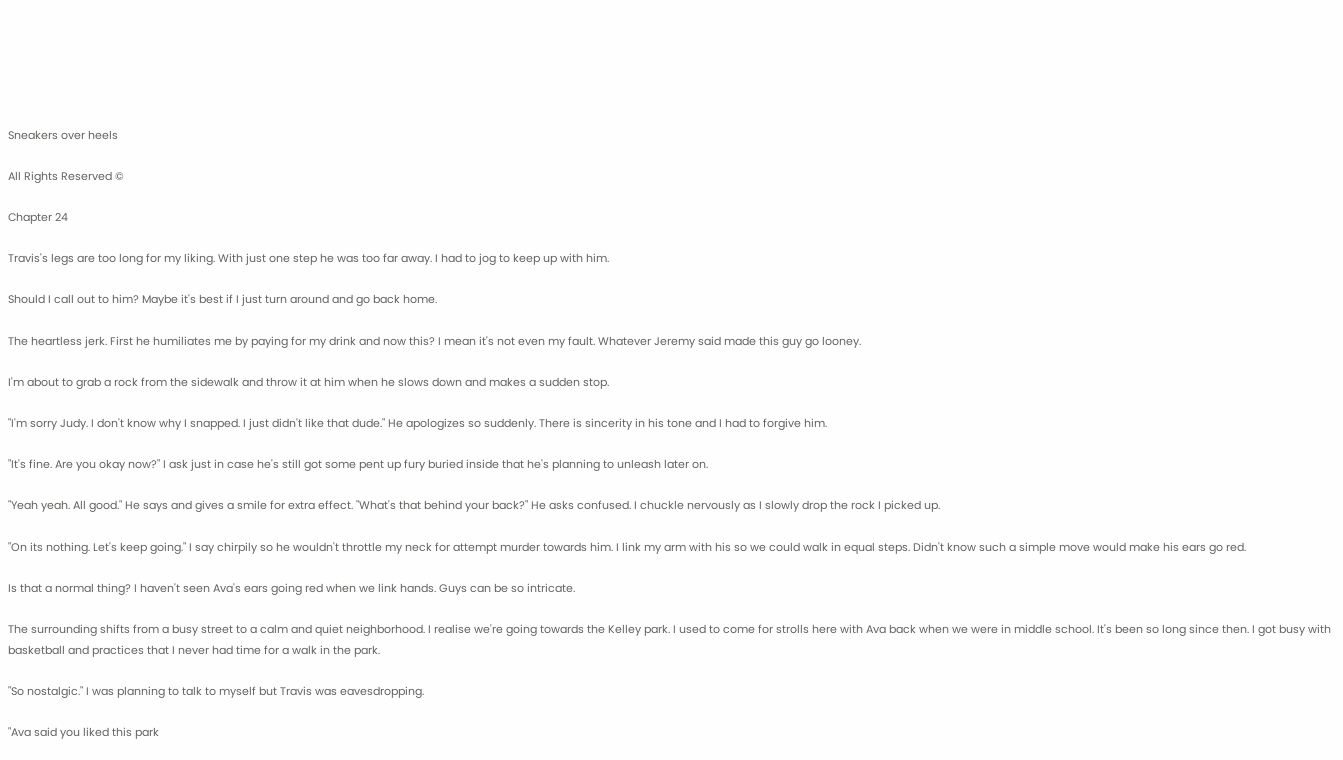Sneakers over heels

All Rights Reserved ©

Chapter 24

Travis's legs are too long for my liking. With just one step he was too far away. I had to jog to keep up with him.

Should I call out to him? Maybe it's best if I just turn around and go back home.

The heartless jerk. First he humiliates me by paying for my drink and now this? I mean it's not even my fault. Whatever Jeremy said made this guy go looney.

I'm about to grab a rock from the sidewalk and throw it at him when he slows down and makes a sudden stop.

"I'm sorry Judy. I don't know why I snapped. I just didn't like that dude." He apologizes so suddenly. There is sincerity in his tone and I had to forgive him.

"It's fine. Are you okay now?" I ask just in case he's still got some pent up fury buried inside that he's planning to unleash later on.

"Yeah yeah. All good." He says and gives a smile for extra effect. "What's that behind your back?" He asks confused. I chuckle nervously as I slowly drop the rock I picked up.

"On its nothing. Let's keep going." I say chirpily so he wouldn't throttle my neck for attempt murder towards him. I link my arm with his so we could walk in equal steps. Didn't know such a simple move would make his ears go red.

Is that a normal thing? I haven't seen Ava's ears going red when we link hands. Guys can be so intricate.

The surrounding shifts from a busy street to a calm and quiet neighborhood. I realise we're going towards the Kelley park. I used to come for strolls here with Ava back when we were in middle school. It's been so long since then. I got busy with basketball and practices that I never had time for a walk in the park.

"So nostalgic." I was planning to talk to myself but Travis was eavesdropping.

"Ava said you liked this park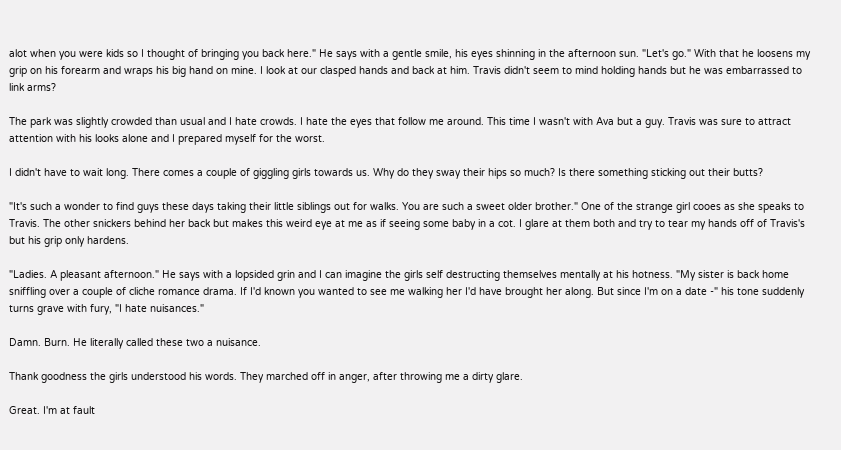alot when you were kids so I thought of bringing you back here." He says with a gentle smile, his eyes shinning in the afternoon sun. "Let's go." With that he loosens my grip on his forearm and wraps his big hand on mine. I look at our clasped hands and back at him. Travis didn't seem to mind holding hands but he was embarrassed to link arms?

The park was slightly crowded than usual and I hate crowds. I hate the eyes that follow me around. This time I wasn't with Ava but a guy. Travis was sure to attract attention with his looks alone and I prepared myself for the worst.

I didn't have to wait long. There comes a couple of giggling girls towards us. Why do they sway their hips so much? Is there something sticking out their butts?

"It's such a wonder to find guys these days taking their little siblings out for walks. You are such a sweet older brother." One of the strange girl cooes as she speaks to Travis. The other snickers behind her back but makes this weird eye at me as if seeing some baby in a cot. I glare at them both and try to tear my hands off of Travis's but his grip only hardens.

"Ladies. A pleasant afternoon." He says with a lopsided grin and I can imagine the girls self destructing themselves mentally at his hotness. "My sister is back home sniffling over a couple of cliche romance drama. If I'd known you wanted to see me walking her I'd have brought her along. But since I'm on a date -" his tone suddenly turns grave with fury, "I hate nuisances."

Damn. Burn. He literally called these two a nuisance.

Thank goodness the girls understood his words. They marched off in anger, after throwing me a dirty glare.

Great. I'm at fault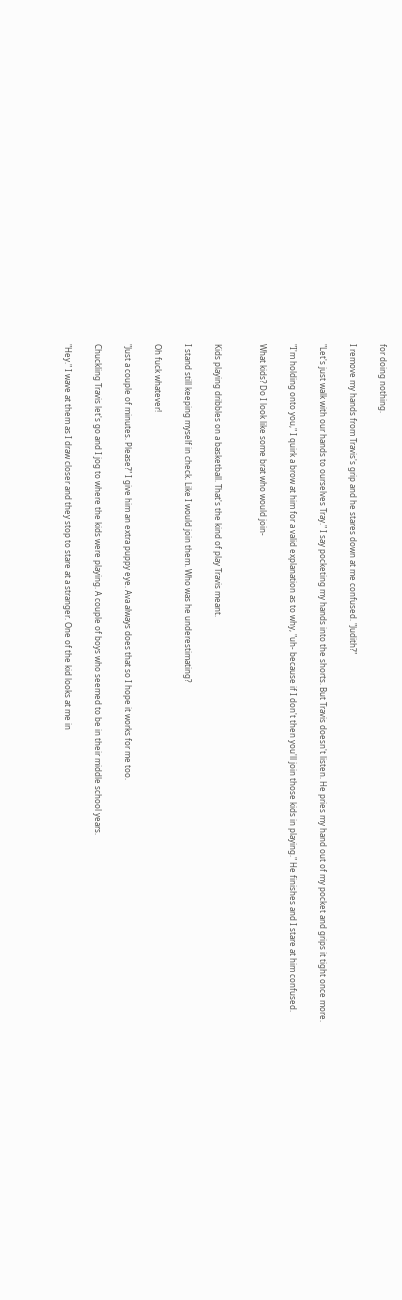for doing nothing.

I remove my hands from Travis's grip and he stares down at me confused. "Judith?"

"Let's just walk with our hands to ourselves Tray." I say pocketing my hands into the shorts. But Travis doesn't listen. He pries my hand out of my pocket and grips it tight once more.

"I'm holding onto you," I quirk a brow at him for a valid explanation as to why, "uh- because if I don't then you'll join those kids in playing." He finishes and I stare at him confused.

What kids? Do I look like some brat who would join-


Kids playing dribbles on a basketball. That's the kind of play Travis meant.

I stand still keeping myself in check. Like I would join them. Who was he underestimating?

Oh fuck whatever!

"Just a couple of minutes. Please?" I give him an extra puppy eye. Ava always does that so I hope it works for me too.

Chuckling Travis let's go and I jog to where the kids were playing. A couple of boys who seemed to be in their middle school years.

"Hey." I wave at them as I draw closer and they stop to stare at a stranger. One of the kid looks at me in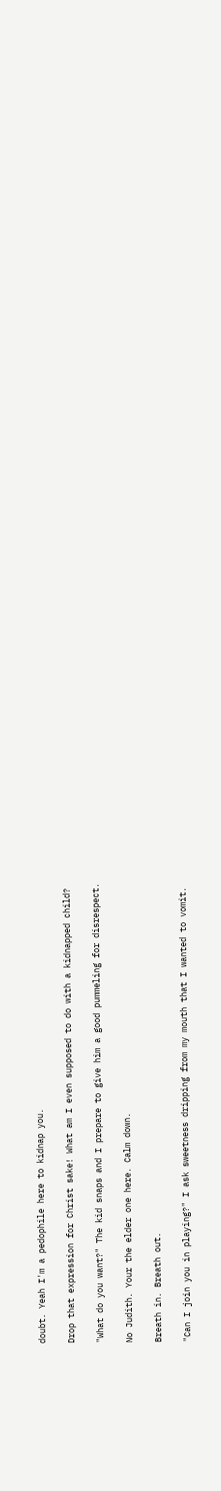doubt. Yeah I'm a pedophile here to kidnap you.

Drop that expression for Christ sake! What am I even supposed to do with a kidnapped child?

"What do you want?" The kid snaps and I prepare to give him a good pummeling for disrespect.

No Judith. Your the elder one here. Calm down.

Breath in. Breath out.

"Can I join you in playing?" I ask sweetness dripping from my mouth that I wanted to vomit.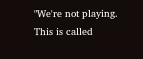"We're not playing. This is called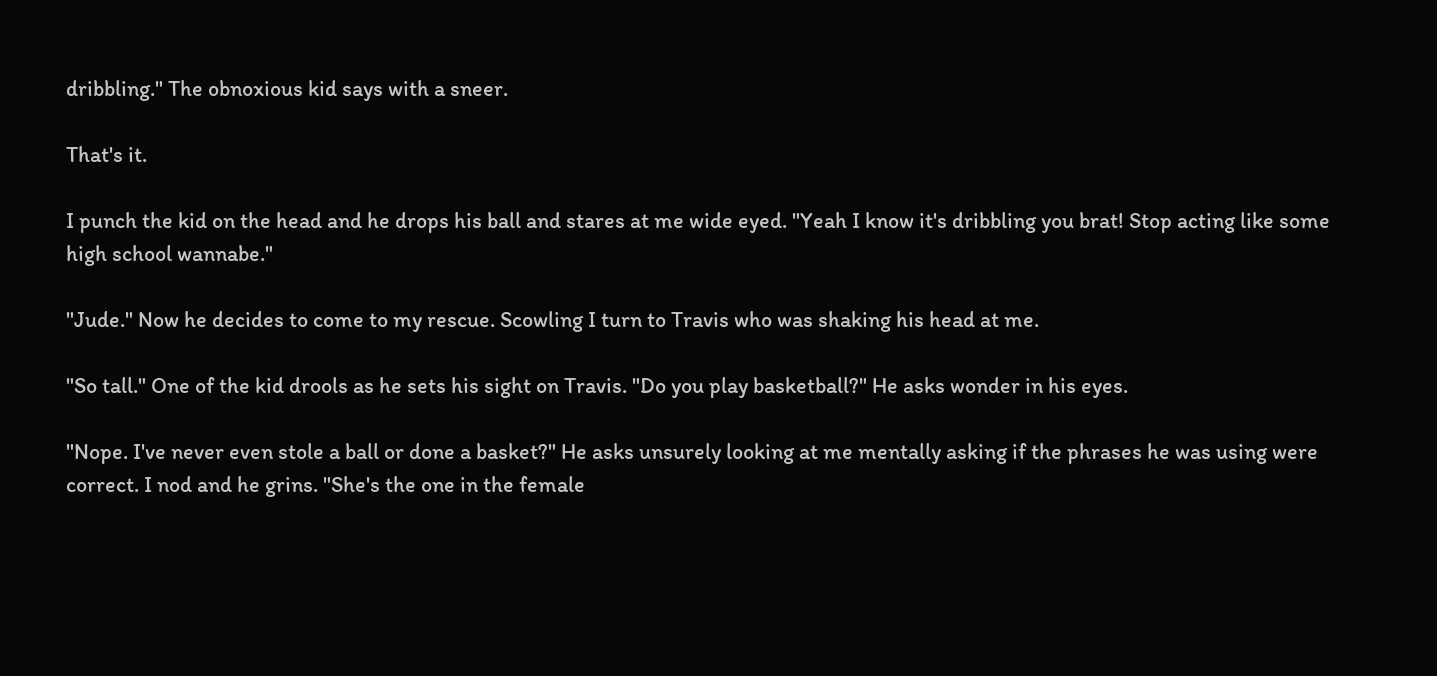dribbling." The obnoxious kid says with a sneer.

That's it.

I punch the kid on the head and he drops his ball and stares at me wide eyed. "Yeah I know it's dribbling you brat! Stop acting like some high school wannabe."

"Jude." Now he decides to come to my rescue. Scowling I turn to Travis who was shaking his head at me.

"So tall." One of the kid drools as he sets his sight on Travis. "Do you play basketball?" He asks wonder in his eyes.

"Nope. I've never even stole a ball or done a basket?" He asks unsurely looking at me mentally asking if the phrases he was using were correct. I nod and he grins. "She's the one in the female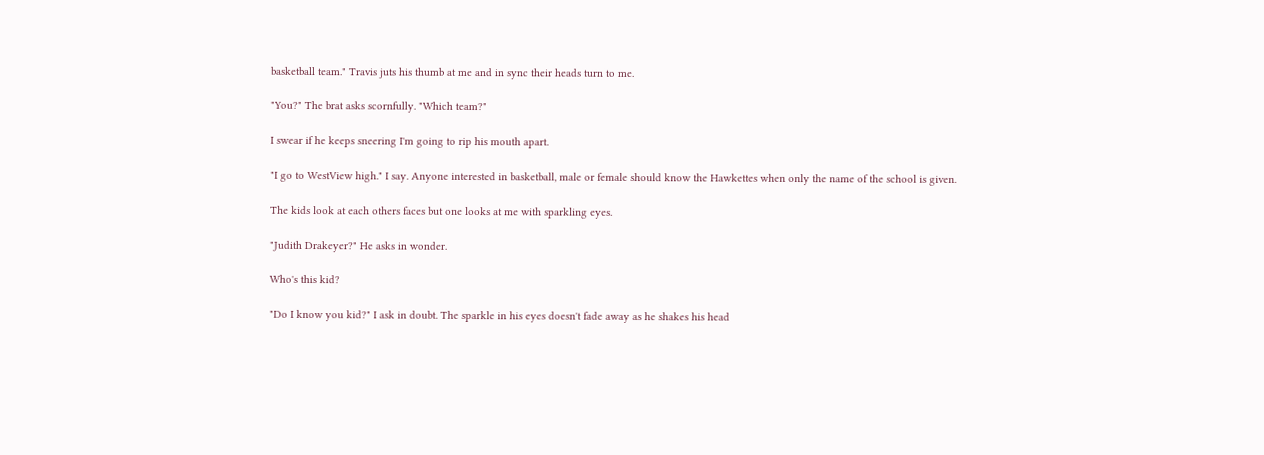basketball team." Travis juts his thumb at me and in sync their heads turn to me.

"You?" The brat asks scornfully. "Which team?"

I swear if he keeps sneering I'm going to rip his mouth apart.

"I go to WestView high." I say. Anyone interested in basketball, male or female should know the Hawkettes when only the name of the school is given.

The kids look at each others faces but one looks at me with sparkling eyes.

"Judith Drakeyer?" He asks in wonder.

Who's this kid?

"Do I know you kid?" I ask in doubt. The sparkle in his eyes doesn't fade away as he shakes his head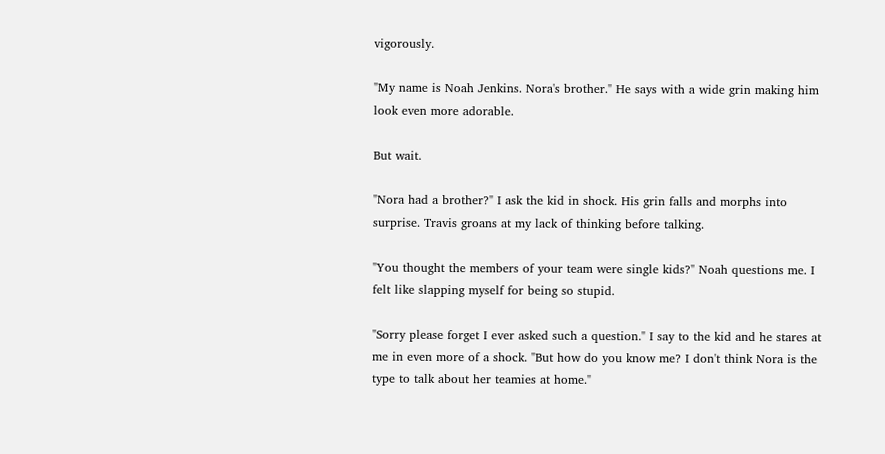vigorously.

"My name is Noah Jenkins. Nora's brother." He says with a wide grin making him look even more adorable.

But wait.

"Nora had a brother?" I ask the kid in shock. His grin falls and morphs into surprise. Travis groans at my lack of thinking before talking.

"You thought the members of your team were single kids?" Noah questions me. I felt like slapping myself for being so stupid.

"Sorry please forget I ever asked such a question." I say to the kid and he stares at me in even more of a shock. "But how do you know me? I don't think Nora is the type to talk about her teamies at home."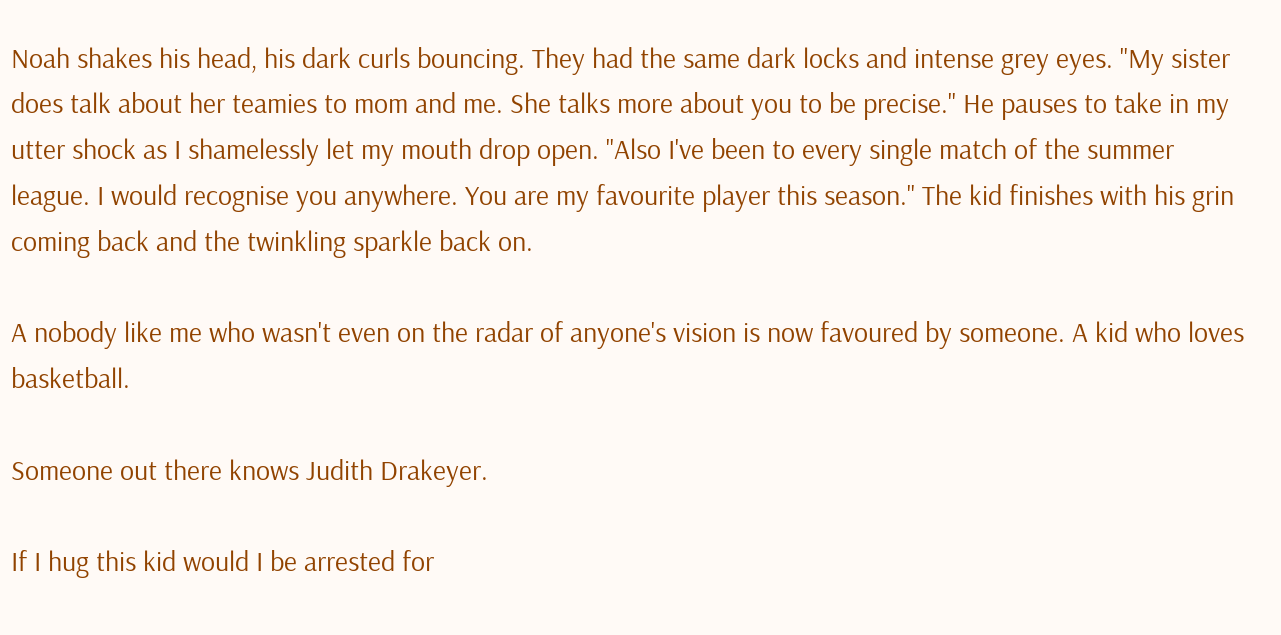Noah shakes his head, his dark curls bouncing. They had the same dark locks and intense grey eyes. "My sister does talk about her teamies to mom and me. She talks more about you to be precise." He pauses to take in my utter shock as I shamelessly let my mouth drop open. "Also I've been to every single match of the summer league. I would recognise you anywhere. You are my favourite player this season." The kid finishes with his grin coming back and the twinkling sparkle back on.

A nobody like me who wasn't even on the radar of anyone's vision is now favoured by someone. A kid who loves basketball.

Someone out there knows Judith Drakeyer.

If I hug this kid would I be arrested for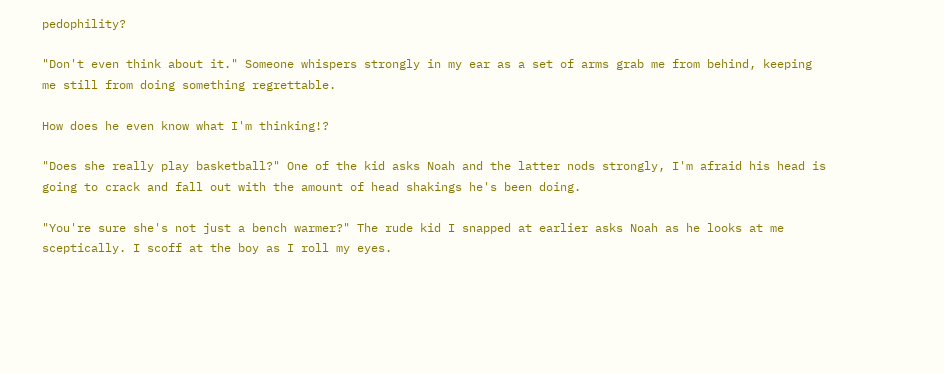pedophility?

"Don't even think about it." Someone whispers strongly in my ear as a set of arms grab me from behind, keeping me still from doing something regrettable.

How does he even know what I'm thinking!?

"Does she really play basketball?" One of the kid asks Noah and the latter nods strongly, I'm afraid his head is going to crack and fall out with the amount of head shakings he's been doing.

"You're sure she's not just a bench warmer?" The rude kid I snapped at earlier asks Noah as he looks at me sceptically. I scoff at the boy as I roll my eyes.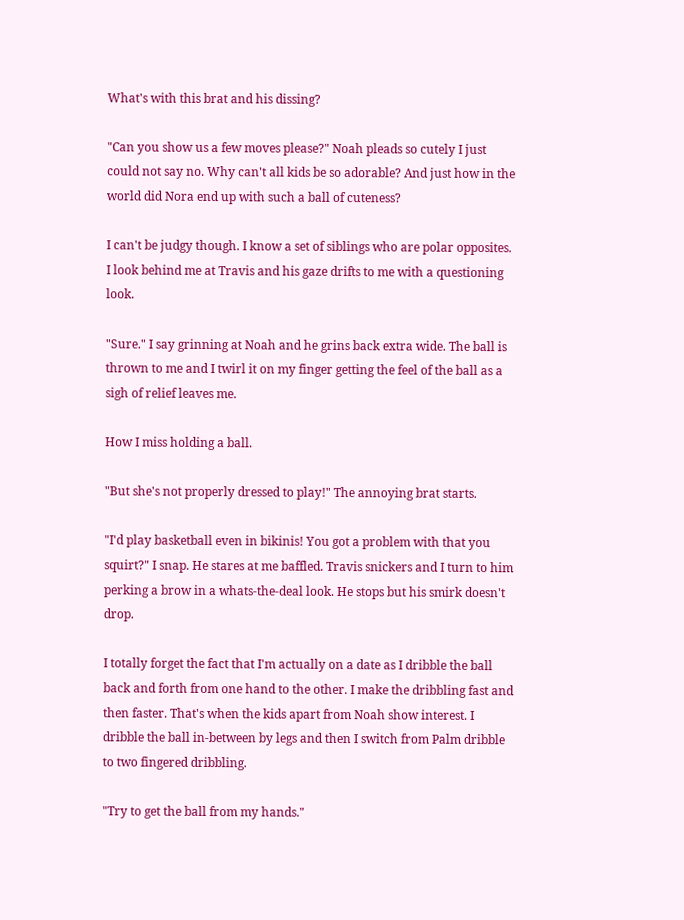What's with this brat and his dissing?

"Can you show us a few moves please?" Noah pleads so cutely I just could not say no. Why can't all kids be so adorable? And just how in the world did Nora end up with such a ball of cuteness?

I can't be judgy though. I know a set of siblings who are polar opposites. I look behind me at Travis and his gaze drifts to me with a questioning look.

"Sure." I say grinning at Noah and he grins back extra wide. The ball is thrown to me and I twirl it on my finger getting the feel of the ball as a sigh of relief leaves me.

How I miss holding a ball.

"But she's not properly dressed to play!" The annoying brat starts.

"I'd play basketball even in bikinis! You got a problem with that you squirt?" I snap. He stares at me baffled. Travis snickers and I turn to him perking a brow in a whats-the-deal look. He stops but his smirk doesn't drop.

I totally forget the fact that I'm actually on a date as I dribble the ball back and forth from one hand to the other. I make the dribbling fast and then faster. That's when the kids apart from Noah show interest. I dribble the ball in-between by legs and then I switch from Palm dribble to two fingered dribbling.

"Try to get the ball from my hands."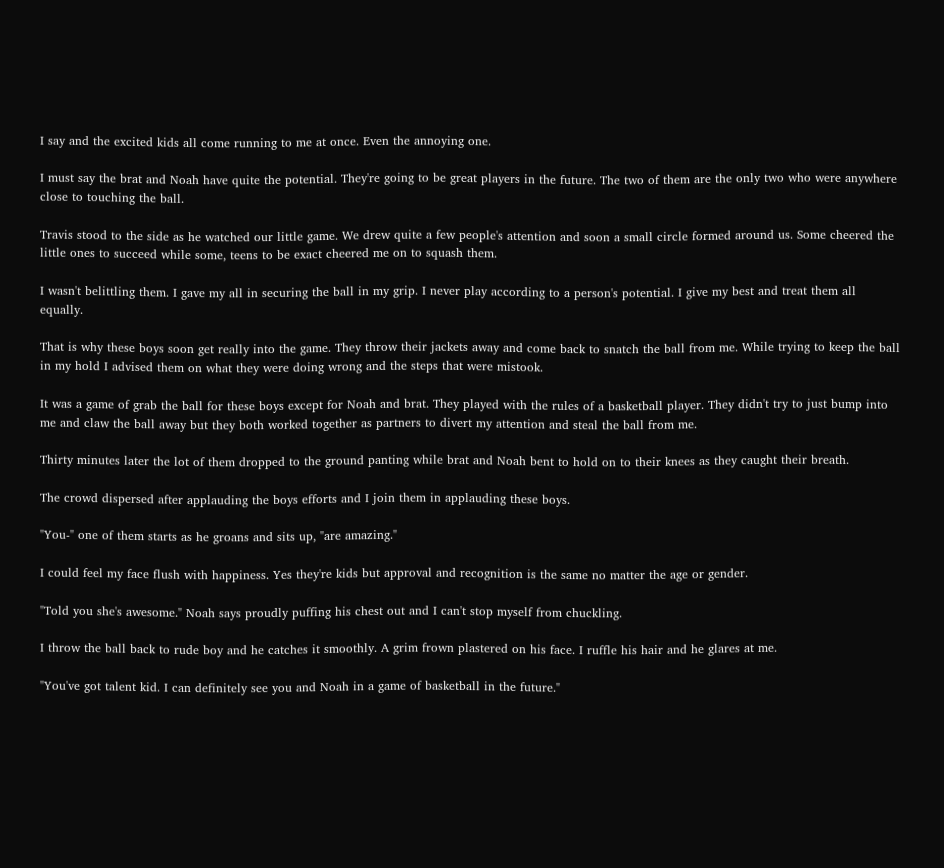I say and the excited kids all come running to me at once. Even the annoying one.

I must say the brat and Noah have quite the potential. They're going to be great players in the future. The two of them are the only two who were anywhere close to touching the ball.

Travis stood to the side as he watched our little game. We drew quite a few people's attention and soon a small circle formed around us. Some cheered the little ones to succeed while some, teens to be exact cheered me on to squash them.

I wasn't belittling them. I gave my all in securing the ball in my grip. I never play according to a person's potential. I give my best and treat them all equally.

That is why these boys soon get really into the game. They throw their jackets away and come back to snatch the ball from me. While trying to keep the ball in my hold I advised them on what they were doing wrong and the steps that were mistook.

It was a game of grab the ball for these boys except for Noah and brat. They played with the rules of a basketball player. They didn't try to just bump into me and claw the ball away but they both worked together as partners to divert my attention and steal the ball from me.

Thirty minutes later the lot of them dropped to the ground panting while brat and Noah bent to hold on to their knees as they caught their breath.

The crowd dispersed after applauding the boys efforts and I join them in applauding these boys.

"You-" one of them starts as he groans and sits up, "are amazing."

I could feel my face flush with happiness. Yes they're kids but approval and recognition is the same no matter the age or gender.

"Told you she's awesome." Noah says proudly puffing his chest out and I can't stop myself from chuckling.

I throw the ball back to rude boy and he catches it smoothly. A grim frown plastered on his face. I ruffle his hair and he glares at me.

"You've got talent kid. I can definitely see you and Noah in a game of basketball in the future."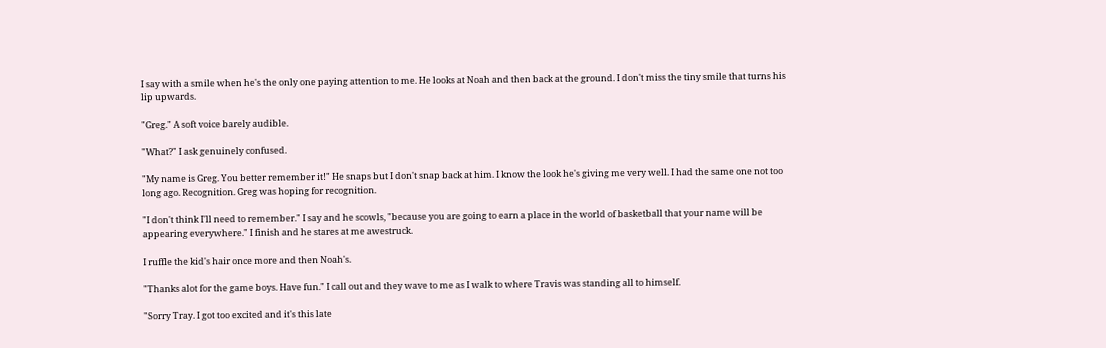I say with a smile when he's the only one paying attention to me. He looks at Noah and then back at the ground. I don't miss the tiny smile that turns his lip upwards.

"Greg." A soft voice barely audible.

"What?" I ask genuinely confused.

"My name is Greg. You better remember it!" He snaps but I don't snap back at him. I know the look he's giving me very well. I had the same one not too long ago. Recognition. Greg was hoping for recognition.

"I don't think I'll need to remember." I say and he scowls, "because you are going to earn a place in the world of basketball that your name will be appearing everywhere." I finish and he stares at me awestruck.

I ruffle the kid's hair once more and then Noah's.

"Thanks alot for the game boys. Have fun." I call out and they wave to me as I walk to where Travis was standing all to himself.

"Sorry Tray. I got too excited and it's this late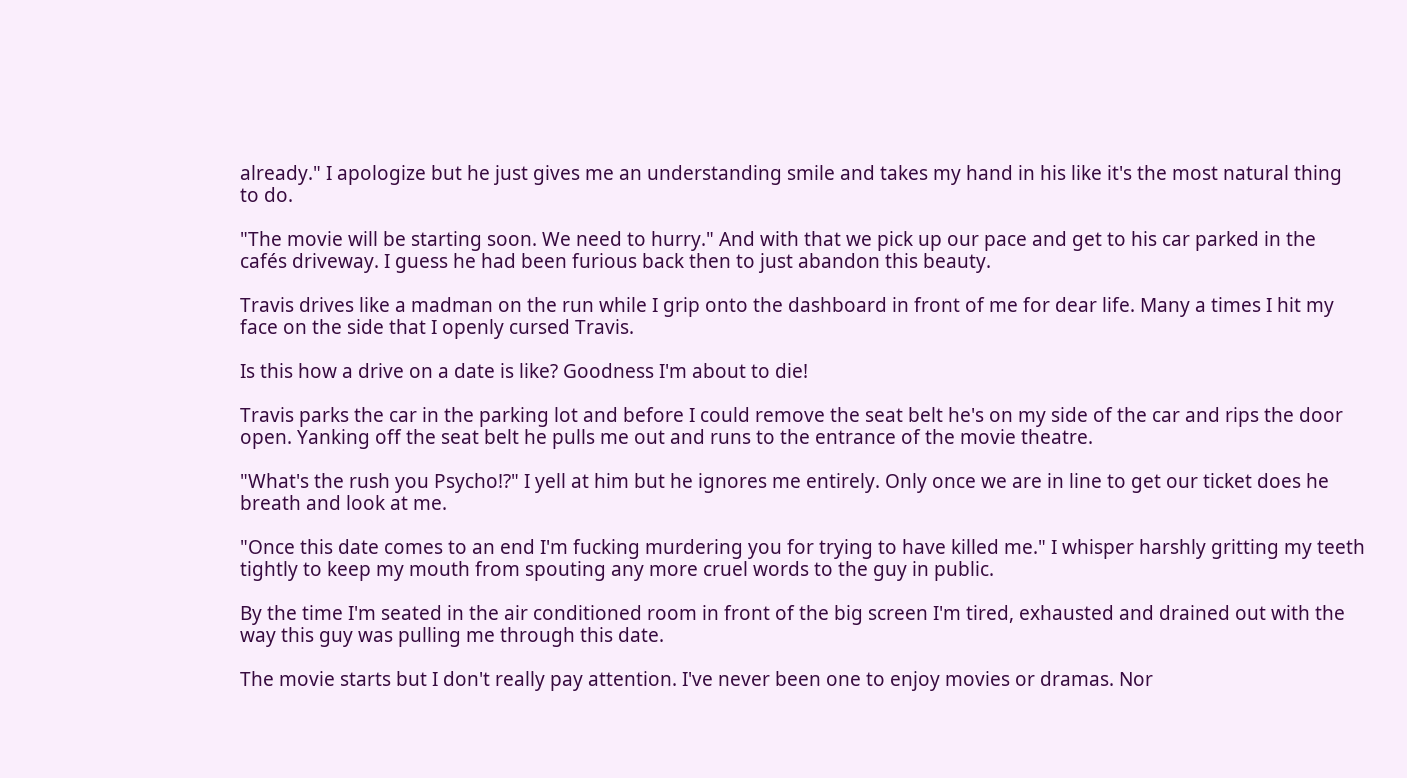already." I apologize but he just gives me an understanding smile and takes my hand in his like it's the most natural thing to do.

"The movie will be starting soon. We need to hurry." And with that we pick up our pace and get to his car parked in the cafés driveway. I guess he had been furious back then to just abandon this beauty.

Travis drives like a madman on the run while I grip onto the dashboard in front of me for dear life. Many a times I hit my face on the side that I openly cursed Travis.

Is this how a drive on a date is like? Goodness I'm about to die!

Travis parks the car in the parking lot and before I could remove the seat belt he's on my side of the car and rips the door open. Yanking off the seat belt he pulls me out and runs to the entrance of the movie theatre.

"What's the rush you Psycho!?" I yell at him but he ignores me entirely. Only once we are in line to get our ticket does he breath and look at me.

"Once this date comes to an end I'm fucking murdering you for trying to have killed me." I whisper harshly gritting my teeth tightly to keep my mouth from spouting any more cruel words to the guy in public.

By the time I'm seated in the air conditioned room in front of the big screen I'm tired, exhausted and drained out with the way this guy was pulling me through this date.

The movie starts but I don't really pay attention. I've never been one to enjoy movies or dramas. Nor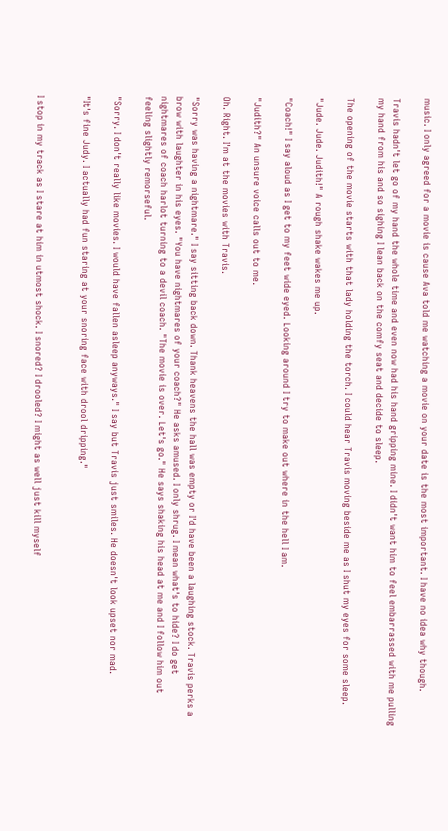music. I only agreed for a movie is cause Ava told me watching a movie on your date is the most important. I have no idea why though.

Travis hadn't let go of my hand the whole time and even now had his hand gripping mine. I didn't want him to feel embarrassed with me pulling my hand from his and so sighing I lean back on the comfy seat and decide to sleep.

The opening of the movie starts with that lady holding the torch. I could hear Travis moving beside me as I shut my eyes for some sleep.

"Jude. Jude. Judith!" A rough shake wakes me up.

"Coach!" I say aloud as I get to my feet wide eyed. Looking around I try to make out where in the hell I am.

"Judith?" An unsure voice calls out to me.

Oh. Right. I'm at the movies with Travis.

"Sorry was having a nightmare." I say sitting back down. Thank heavens the hall was empty or I'd have been a laughing stock. Travis perks a brow with laughter in his eyes. "You have nightmares of your coach?" He asks amused. I only shrug. I mean what's to hide? I do get nightmares of coach harlot turning to a devil coach. "The movie is over. Let's go." He says shaking his head at me and I follow him out feeling slightly remorseful.

"Sorry. I don't really like movies. I would have fallen asleep anyways." I say but Travis just smiles. He doesn't look upset nor mad.

"It's fine Judy. I actually had fun staring at your snoring face with drool dripping."


I stop in my track as I stare at him in utmost shock. I snored? I drooled? I might as well just kill myself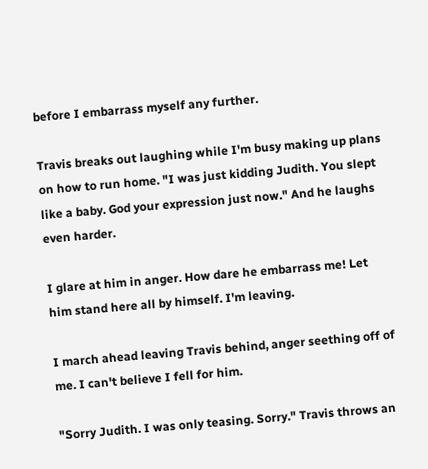before I embarrass myself any further.

Travis breaks out laughing while I'm busy making up plans on how to run home. "I was just kidding Judith. You slept like a baby. God your expression just now." And he laughs even harder.

I glare at him in anger. How dare he embarrass me! Let him stand here all by himself. I'm leaving.

I march ahead leaving Travis behind, anger seething off of me. I can't believe I fell for him.

"Sorry Judith. I was only teasing. Sorry." Travis throws an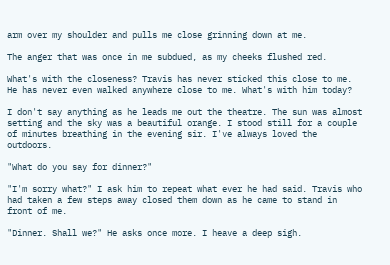arm over my shoulder and pulls me close grinning down at me.

The anger that was once in me subdued, as my cheeks flushed red.

What's with the closeness? Travis has never sticked this close to me. He has never even walked anywhere close to me. What's with him today?

I don't say anything as he leads me out the theatre. The sun was almost setting and the sky was a beautiful orange. I stood still for a couple of minutes breathing in the evening sir. I've always loved the outdoors.

"What do you say for dinner?"

"I'm sorry what?" I ask him to repeat what ever he had said. Travis who had taken a few steps away closed them down as he came to stand in front of me.

"Dinner. Shall we?" He asks once more. I heave a deep sigh.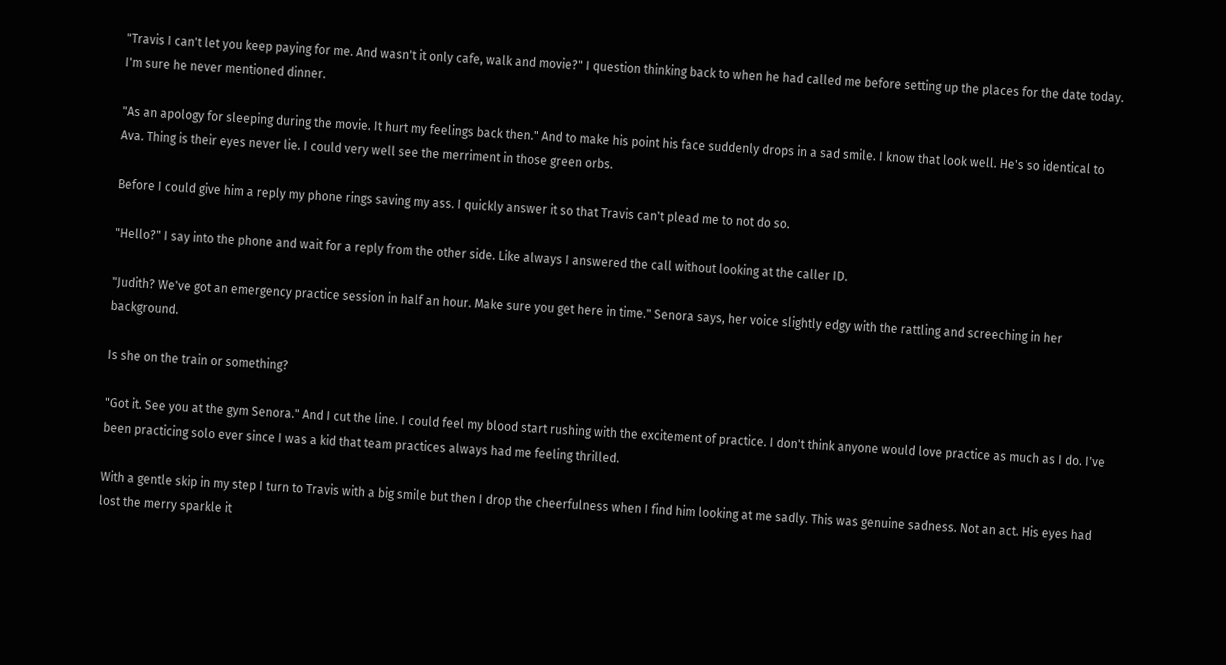"Travis I can't let you keep paying for me. And wasn't it only cafe, walk and movie?" I question thinking back to when he had called me before setting up the places for the date today. I'm sure he never mentioned dinner.

"As an apology for sleeping during the movie. It hurt my feelings back then." And to make his point his face suddenly drops in a sad smile. I know that look well. He's so identical to Ava. Thing is their eyes never lie. I could very well see the merriment in those green orbs.

Before I could give him a reply my phone rings saving my ass. I quickly answer it so that Travis can't plead me to not do so.

"Hello?" I say into the phone and wait for a reply from the other side. Like always I answered the call without looking at the caller ID.

"Judith? We've got an emergency practice session in half an hour. Make sure you get here in time." Senora says, her voice slightly edgy with the rattling and screeching in her background.

Is she on the train or something?

"Got it. See you at the gym Senora." And I cut the line. I could feel my blood start rushing with the excitement of practice. I don't think anyone would love practice as much as I do. I've been practicing solo ever since I was a kid that team practices always had me feeling thrilled.

With a gentle skip in my step I turn to Travis with a big smile but then I drop the cheerfulness when I find him looking at me sadly. This was genuine sadness. Not an act. His eyes had lost the merry sparkle it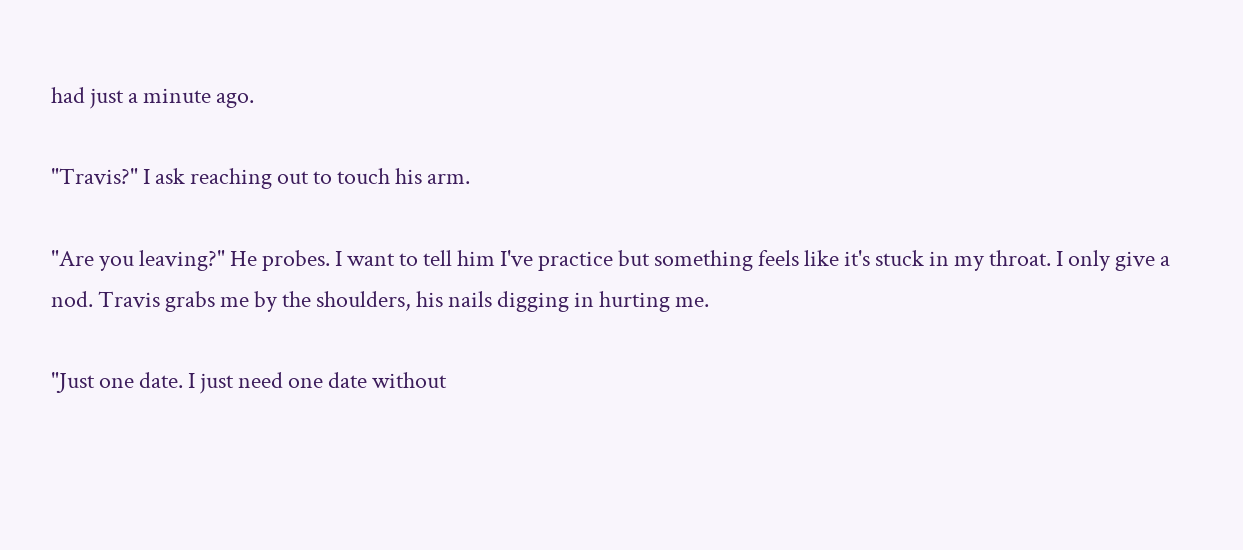had just a minute ago.

"Travis?" I ask reaching out to touch his arm.

"Are you leaving?" He probes. I want to tell him I've practice but something feels like it's stuck in my throat. I only give a nod. Travis grabs me by the shoulders, his nails digging in hurting me.

"Just one date. I just need one date without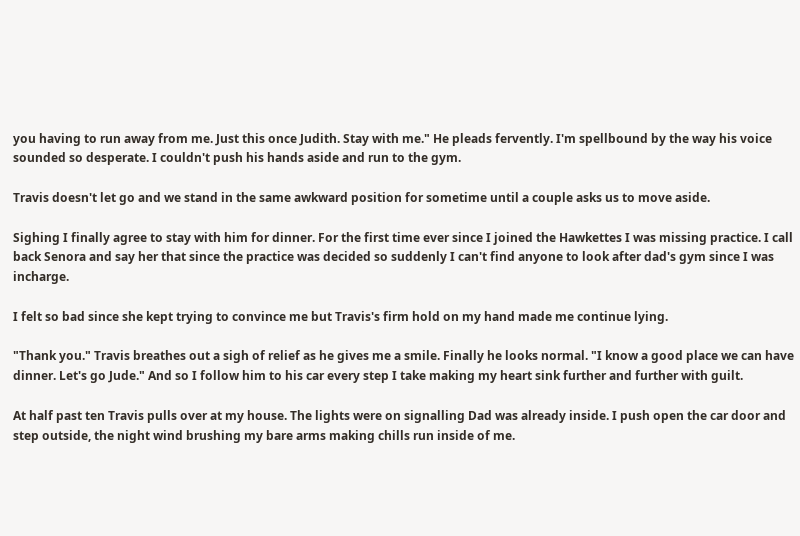you having to run away from me. Just this once Judith. Stay with me." He pleads fervently. I'm spellbound by the way his voice sounded so desperate. I couldn't push his hands aside and run to the gym.

Travis doesn't let go and we stand in the same awkward position for sometime until a couple asks us to move aside.

Sighing I finally agree to stay with him for dinner. For the first time ever since I joined the Hawkettes I was missing practice. I call back Senora and say her that since the practice was decided so suddenly I can't find anyone to look after dad's gym since I was incharge.

I felt so bad since she kept trying to convince me but Travis's firm hold on my hand made me continue lying.

"Thank you." Travis breathes out a sigh of relief as he gives me a smile. Finally he looks normal. "I know a good place we can have dinner. Let's go Jude." And so I follow him to his car every step I take making my heart sink further and further with guilt.

At half past ten Travis pulls over at my house. The lights were on signalling Dad was already inside. I push open the car door and step outside, the night wind brushing my bare arms making chills run inside of me.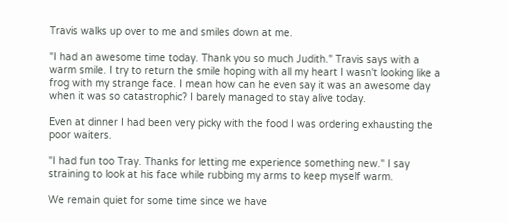Travis walks up over to me and smiles down at me.

"I had an awesome time today. Thank you so much Judith." Travis says with a warm smile. I try to return the smile hoping with all my heart I wasn't looking like a frog with my strange face. I mean how can he even say it was an awesome day when it was so catastrophic? I barely managed to stay alive today.

Even at dinner I had been very picky with the food I was ordering exhausting the poor waiters.

"I had fun too Tray. Thanks for letting me experience something new." I say straining to look at his face while rubbing my arms to keep myself warm.

We remain quiet for some time since we have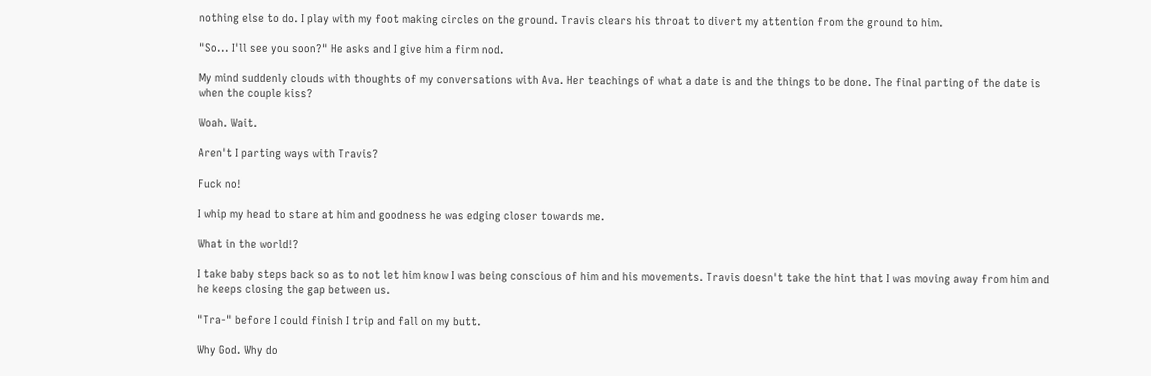nothing else to do. I play with my foot making circles on the ground. Travis clears his throat to divert my attention from the ground to him.

"So... I'll see you soon?" He asks and I give him a firm nod.

My mind suddenly clouds with thoughts of my conversations with Ava. Her teachings of what a date is and the things to be done. The final parting of the date is when the couple kiss?

Woah. Wait.

Aren't I parting ways with Travis?

Fuck no!

I whip my head to stare at him and goodness he was edging closer towards me.

What in the world!?

I take baby steps back so as to not let him know I was being conscious of him and his movements. Travis doesn't take the hint that I was moving away from him and he keeps closing the gap between us.

"Tra-" before I could finish I trip and fall on my butt.

Why God. Why do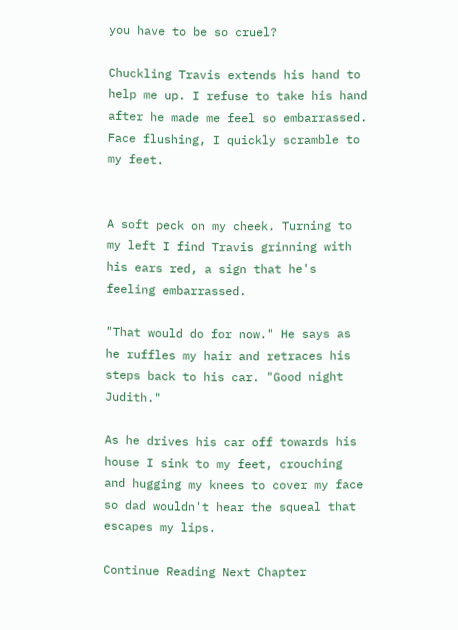you have to be so cruel?

Chuckling Travis extends his hand to help me up. I refuse to take his hand after he made me feel so embarrassed. Face flushing, I quickly scramble to my feet.


A soft peck on my cheek. Turning to my left I find Travis grinning with his ears red, a sign that he's feeling embarrassed.

"That would do for now." He says as he ruffles my hair and retraces his steps back to his car. "Good night Judith."

As he drives his car off towards his house I sink to my feet, crouching and hugging my knees to cover my face so dad wouldn't hear the squeal that escapes my lips.

Continue Reading Next Chapter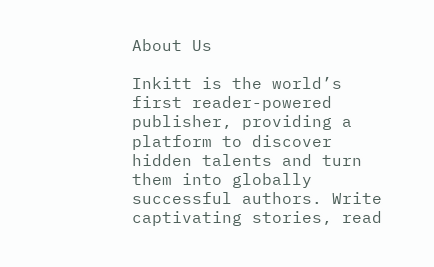About Us

Inkitt is the world’s first reader-powered publisher, providing a platform to discover hidden talents and turn them into globally successful authors. Write captivating stories, read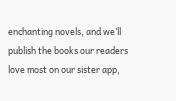enchanting novels, and we’ll publish the books our readers love most on our sister app,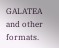GALATEA and other formats.